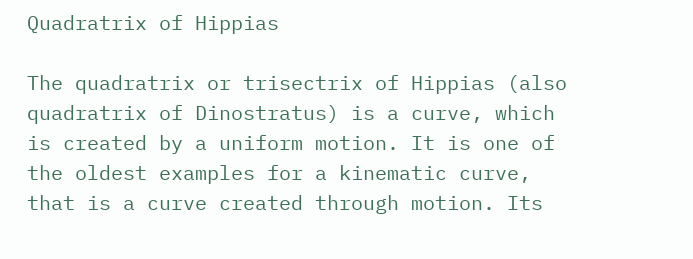Quadratrix of Hippias

The quadratrix or trisectrix of Hippias (also quadratrix of Dinostratus) is a curve, which is created by a uniform motion. It is one of the oldest examples for a kinematic curve, that is a curve created through motion. Its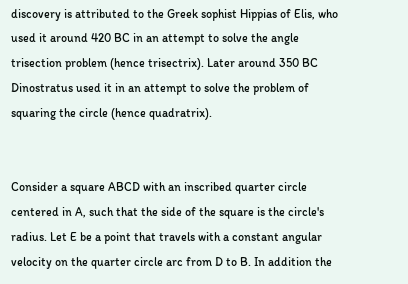discovery is attributed to the Greek sophist Hippias of Elis, who used it around 420 BC in an attempt to solve the angle trisection problem (hence trisectrix). Later around 350 BC Dinostratus used it in an attempt to solve the problem of squaring the circle (hence quadratrix).


Consider a square ABCD with an inscribed quarter circle centered in A, such that the side of the square is the circle's radius. Let E be a point that travels with a constant angular velocity on the quarter circle arc from D to B. In addition the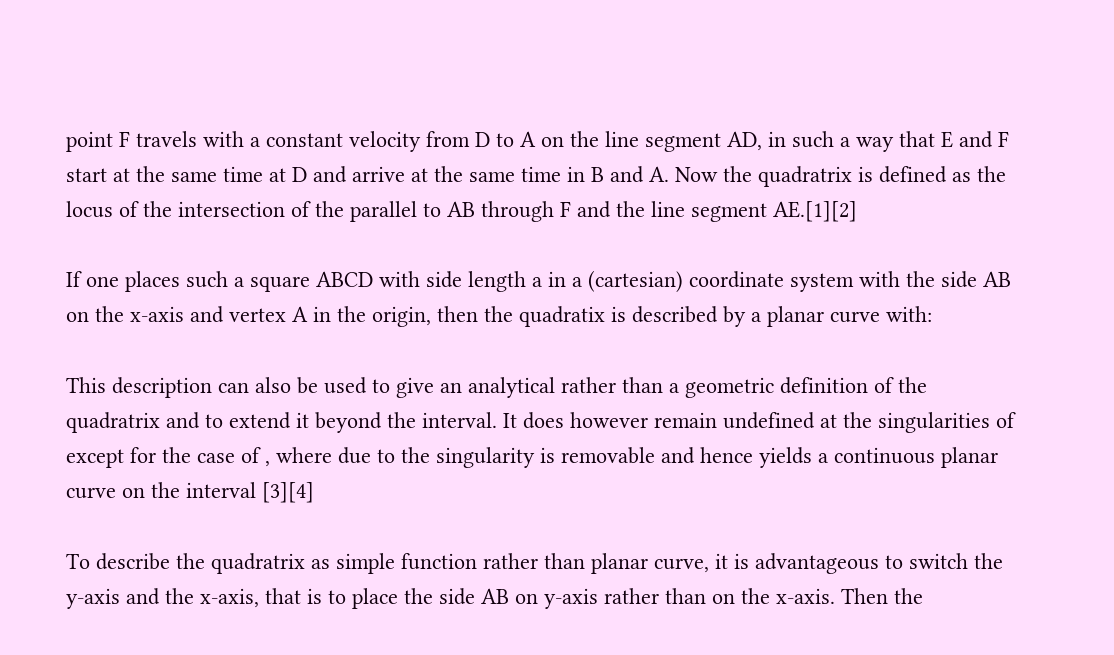point F travels with a constant velocity from D to A on the line segment AD, in such a way that E and F start at the same time at D and arrive at the same time in B and A. Now the quadratrix is defined as the locus of the intersection of the parallel to AB through F and the line segment AE.[1][2]

If one places such a square ABCD with side length a in a (cartesian) coordinate system with the side AB on the x-axis and vertex A in the origin, then the quadratix is described by a planar curve with:

This description can also be used to give an analytical rather than a geometric definition of the quadratrix and to extend it beyond the interval. It does however remain undefined at the singularities of except for the case of , where due to the singularity is removable and hence yields a continuous planar curve on the interval [3][4]

To describe the quadratrix as simple function rather than planar curve, it is advantageous to switch the y-axis and the x-axis, that is to place the side AB on y-axis rather than on the x-axis. Then the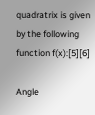quadratrix is given by the following function f(x):[5][6]

Angle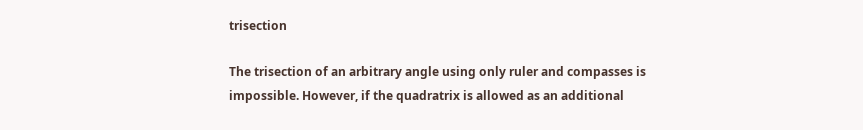trisection

The trisection of an arbitrary angle using only ruler and compasses is impossible. However, if the quadratrix is allowed as an additional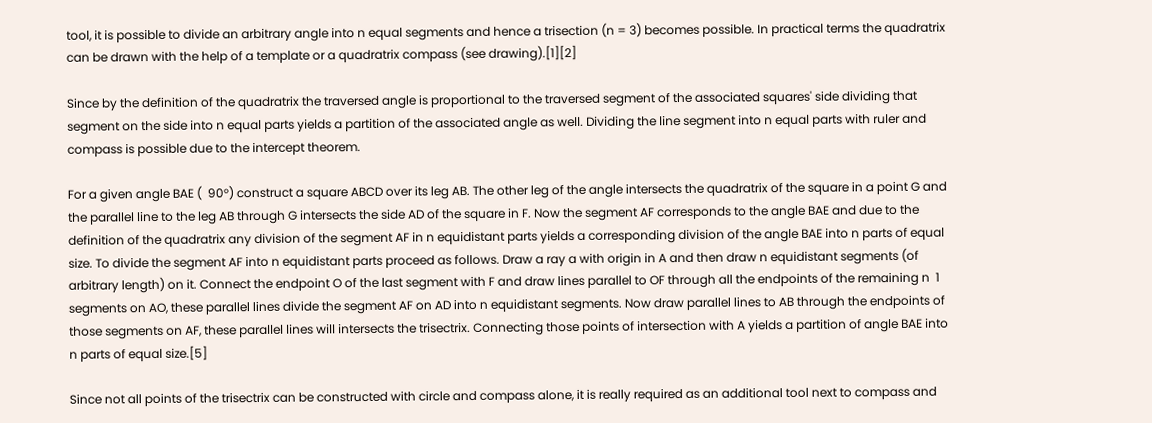tool, it is possible to divide an arbitrary angle into n equal segments and hence a trisection (n = 3) becomes possible. In practical terms the quadratrix can be drawn with the help of a template or a quadratrix compass (see drawing).[1][2]

Since by the definition of the quadratrix the traversed angle is proportional to the traversed segment of the associated squares' side dividing that segment on the side into n equal parts yields a partition of the associated angle as well. Dividing the line segment into n equal parts with ruler and compass is possible due to the intercept theorem.

For a given angle BAE (  90°) construct a square ABCD over its leg AB. The other leg of the angle intersects the quadratrix of the square in a point G and the parallel line to the leg AB through G intersects the side AD of the square in F. Now the segment AF corresponds to the angle BAE and due to the definition of the quadratrix any division of the segment AF in n equidistant parts yields a corresponding division of the angle BAE into n parts of equal size. To divide the segment AF into n equidistant parts proceed as follows. Draw a ray a with origin in A and then draw n equidistant segments (of arbitrary length) on it. Connect the endpoint O of the last segment with F and draw lines parallel to OF through all the endpoints of the remaining n  1 segments on AO, these parallel lines divide the segment AF on AD into n equidistant segments. Now draw parallel lines to AB through the endpoints of those segments on AF, these parallel lines will intersects the trisectrix. Connecting those points of intersection with A yields a partition of angle BAE into n parts of equal size.[5]

Since not all points of the trisectrix can be constructed with circle and compass alone, it is really required as an additional tool next to compass and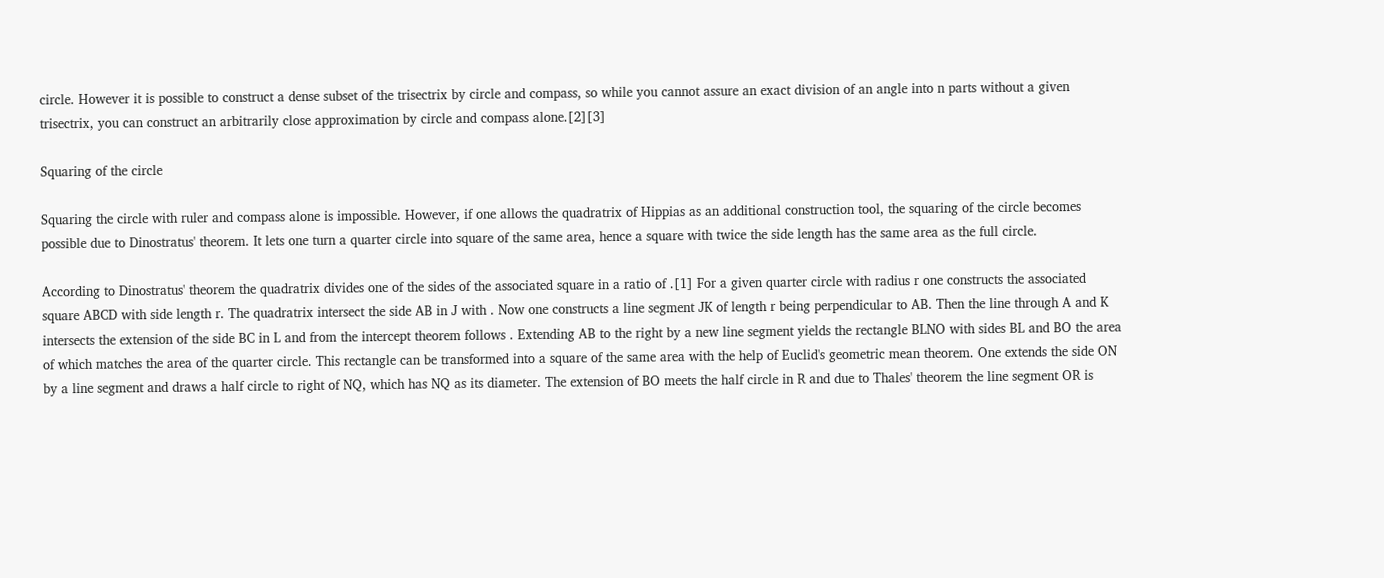circle. However it is possible to construct a dense subset of the trisectrix by circle and compass, so while you cannot assure an exact division of an angle into n parts without a given trisectrix, you can construct an arbitrarily close approximation by circle and compass alone.[2][3]

Squaring of the circle

Squaring the circle with ruler and compass alone is impossible. However, if one allows the quadratrix of Hippias as an additional construction tool, the squaring of the circle becomes possible due to Dinostratus' theorem. It lets one turn a quarter circle into square of the same area, hence a square with twice the side length has the same area as the full circle.

According to Dinostratus' theorem the quadratrix divides one of the sides of the associated square in a ratio of .[1] For a given quarter circle with radius r one constructs the associated square ABCD with side length r. The quadratrix intersect the side AB in J with . Now one constructs a line segment JK of length r being perpendicular to AB. Then the line through A and K intersects the extension of the side BC in L and from the intercept theorem follows . Extending AB to the right by a new line segment yields the rectangle BLNO with sides BL and BO the area of which matches the area of the quarter circle. This rectangle can be transformed into a square of the same area with the help of Euclid's geometric mean theorem. One extends the side ON by a line segment and draws a half circle to right of NQ, which has NQ as its diameter. The extension of BO meets the half circle in R and due to Thales' theorem the line segment OR is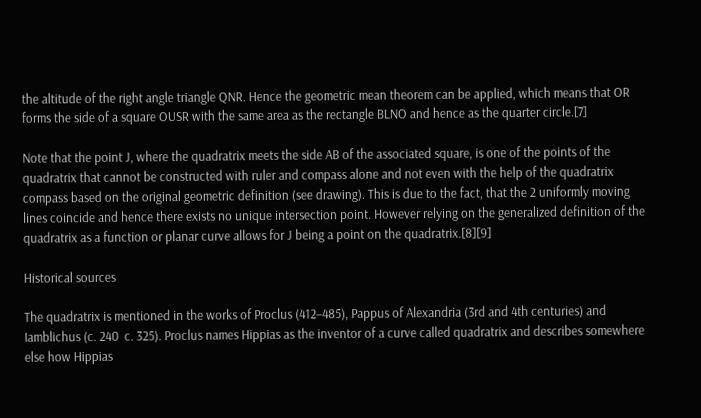the altitude of the right angle triangle QNR. Hence the geometric mean theorem can be applied, which means that OR forms the side of a square OUSR with the same area as the rectangle BLNO and hence as the quarter circle.[7]

Note that the point J, where the quadratrix meets the side AB of the associated square, is one of the points of the quadratrix that cannot be constructed with ruler and compass alone and not even with the help of the quadratrix compass based on the original geometric definition (see drawing). This is due to the fact, that the 2 uniformly moving lines coincide and hence there exists no unique intersection point. However relying on the generalized definition of the quadratrix as a function or planar curve allows for J being a point on the quadratrix.[8][9]

Historical sources

The quadratrix is mentioned in the works of Proclus (412–485), Pappus of Alexandria (3rd and 4th centuries) and Iamblichus (c. 240  c. 325). Proclus names Hippias as the inventor of a curve called quadratrix and describes somewhere else how Hippias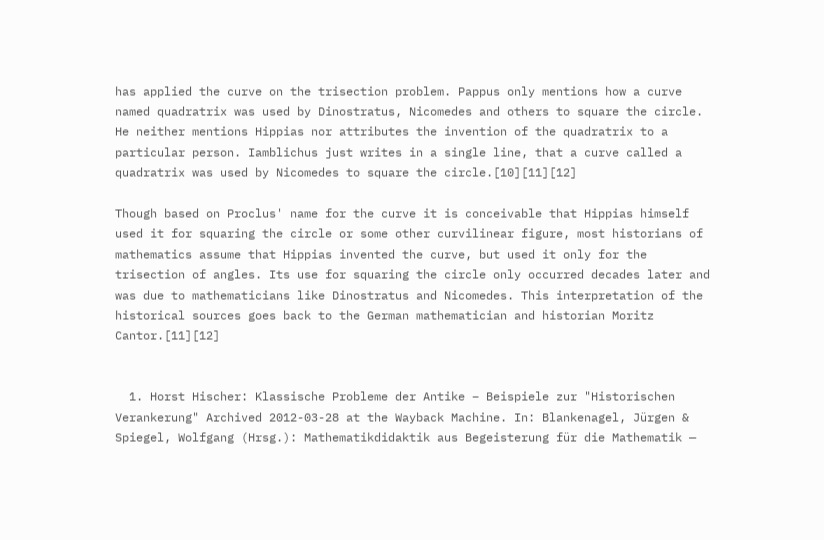has applied the curve on the trisection problem. Pappus only mentions how a curve named quadratrix was used by Dinostratus, Nicomedes and others to square the circle. He neither mentions Hippias nor attributes the invention of the quadratrix to a particular person. Iamblichus just writes in a single line, that a curve called a quadratrix was used by Nicomedes to square the circle.[10][11][12]

Though based on Proclus' name for the curve it is conceivable that Hippias himself used it for squaring the circle or some other curvilinear figure, most historians of mathematics assume that Hippias invented the curve, but used it only for the trisection of angles. Its use for squaring the circle only occurred decades later and was due to mathematicians like Dinostratus and Nicomedes. This interpretation of the historical sources goes back to the German mathematician and historian Moritz Cantor.[11][12]


  1. Horst Hischer: Klassische Probleme der Antike – Beispiele zur "Historischen Verankerung" Archived 2012-03-28 at the Wayback Machine. In: Blankenagel, Jürgen & Spiegel, Wolfgang (Hrsg.): Mathematikdidaktik aus Begeisterung für die Mathematik —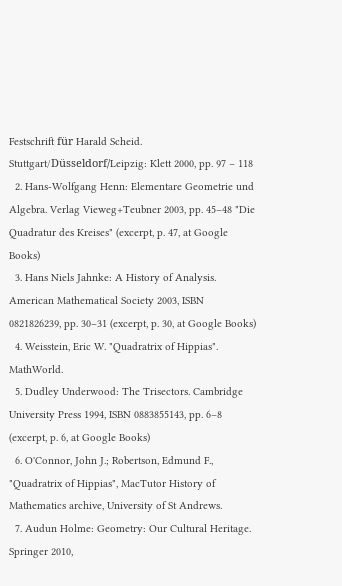Festschrift für Harald Scheid. Stuttgart/Düsseldorf/Leipzig: Klett 2000, pp. 97 – 118
  2. Hans-Wolfgang Henn: Elementare Geometrie und Algebra. Verlag Vieweg+Teubner 2003, pp. 45–48 "Die Quadratur des Kreises" (excerpt, p. 47, at Google Books)
  3. Hans Niels Jahnke: A History of Analysis. American Mathematical Society 2003, ISBN 0821826239, pp. 30–31 (excerpt, p. 30, at Google Books)
  4. Weisstein, Eric W. "Quadratrix of Hippias". MathWorld.
  5. Dudley Underwood: The Trisectors. Cambridge University Press 1994, ISBN 0883855143, pp. 6–8 (excerpt, p. 6, at Google Books)
  6. O'Connor, John J.; Robertson, Edmund F., "Quadratrix of Hippias", MacTutor History of Mathematics archive, University of St Andrews.
  7. Audun Holme: Geometry: Our Cultural Heritage. Springer 2010,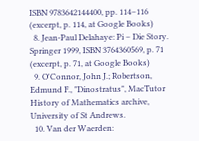ISBN 9783642144400, pp. 114–116 (excerpt, p. 114, at Google Books)
  8. Jean-Paul Delahaye: Pi – Die Story. Springer 1999, ISBN 3764360569, p. 71 (excerpt, p. 71, at Google Books)
  9. O'Connor, John J.; Robertson, Edmund F., "Dinostratus", MacTutor History of Mathematics archive, University of St Andrews.
  10. Van der Waerden: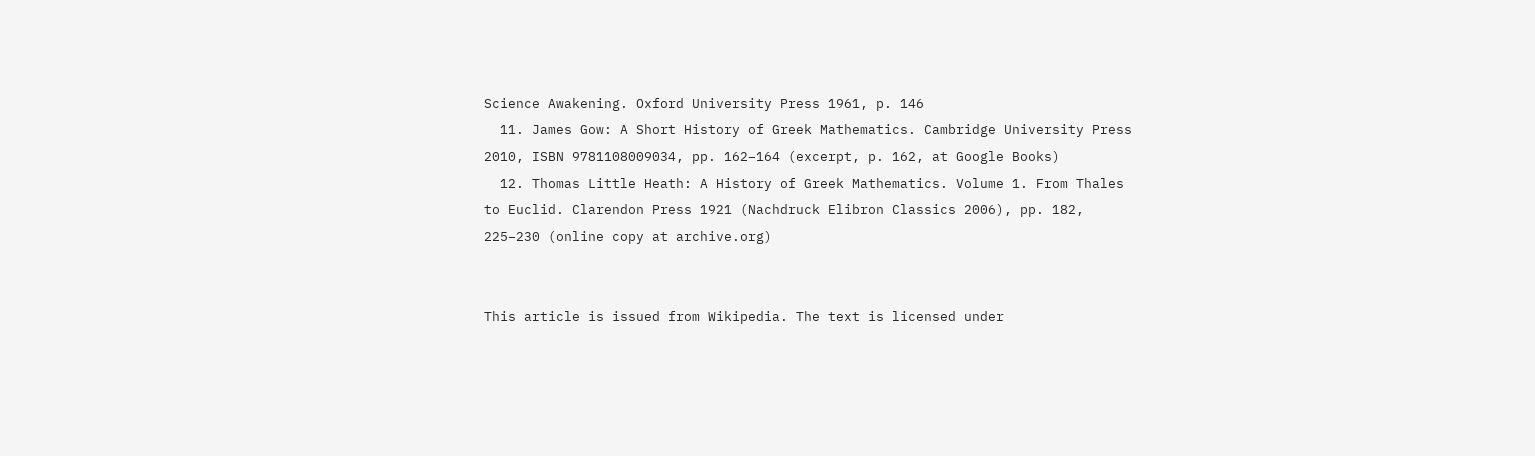Science Awakening. Oxford University Press 1961, p. 146
  11. James Gow: A Short History of Greek Mathematics. Cambridge University Press 2010, ISBN 9781108009034, pp. 162–164 (excerpt, p. 162, at Google Books)
  12. Thomas Little Heath: A History of Greek Mathematics. Volume 1. From Thales to Euclid. Clarendon Press 1921 (Nachdruck Elibron Classics 2006), pp. 182, 225–230 (online copy at archive.org)


This article is issued from Wikipedia. The text is licensed under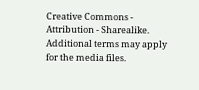Creative Commons - Attribution - Sharealike. Additional terms may apply for the media files.